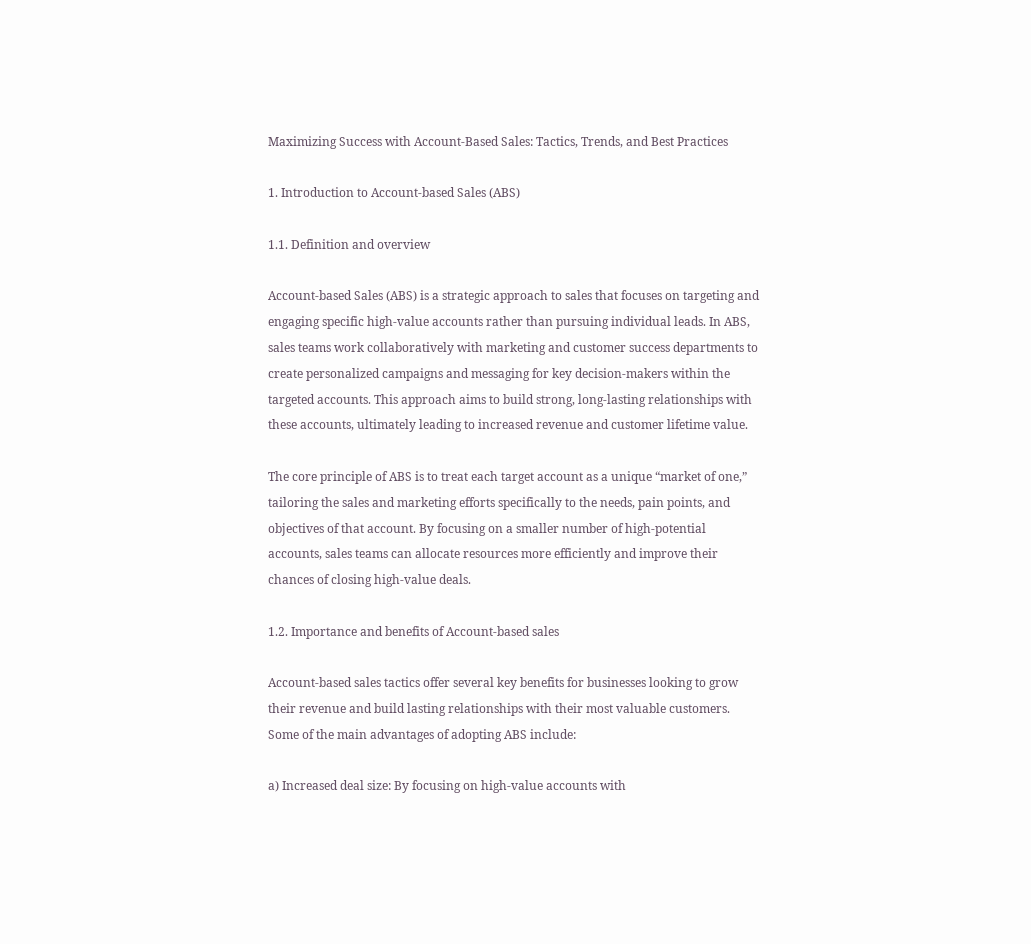Maximizing Success with Account-Based Sales: Tactics, Trends, and Best Practices

1. Introduction to Account-based Sales (ABS)

1.1. Definition and overview

Account-based Sales (ABS) is a strategic approach to sales that focuses on targeting and engaging specific high-value accounts rather than pursuing individual leads. In ABS, sales teams work collaboratively with marketing and customer success departments to create personalized campaigns and messaging for key decision-makers within the targeted accounts. This approach aims to build strong, long-lasting relationships with these accounts, ultimately leading to increased revenue and customer lifetime value.

The core principle of ABS is to treat each target account as a unique “market of one,” tailoring the sales and marketing efforts specifically to the needs, pain points, and objectives of that account. By focusing on a smaller number of high-potential accounts, sales teams can allocate resources more efficiently and improve their chances of closing high-value deals.

1.2. Importance and benefits of Account-based sales

Account-based sales tactics offer several key benefits for businesses looking to grow their revenue and build lasting relationships with their most valuable customers. Some of the main advantages of adopting ABS include:

a) Increased deal size: By focusing on high-value accounts with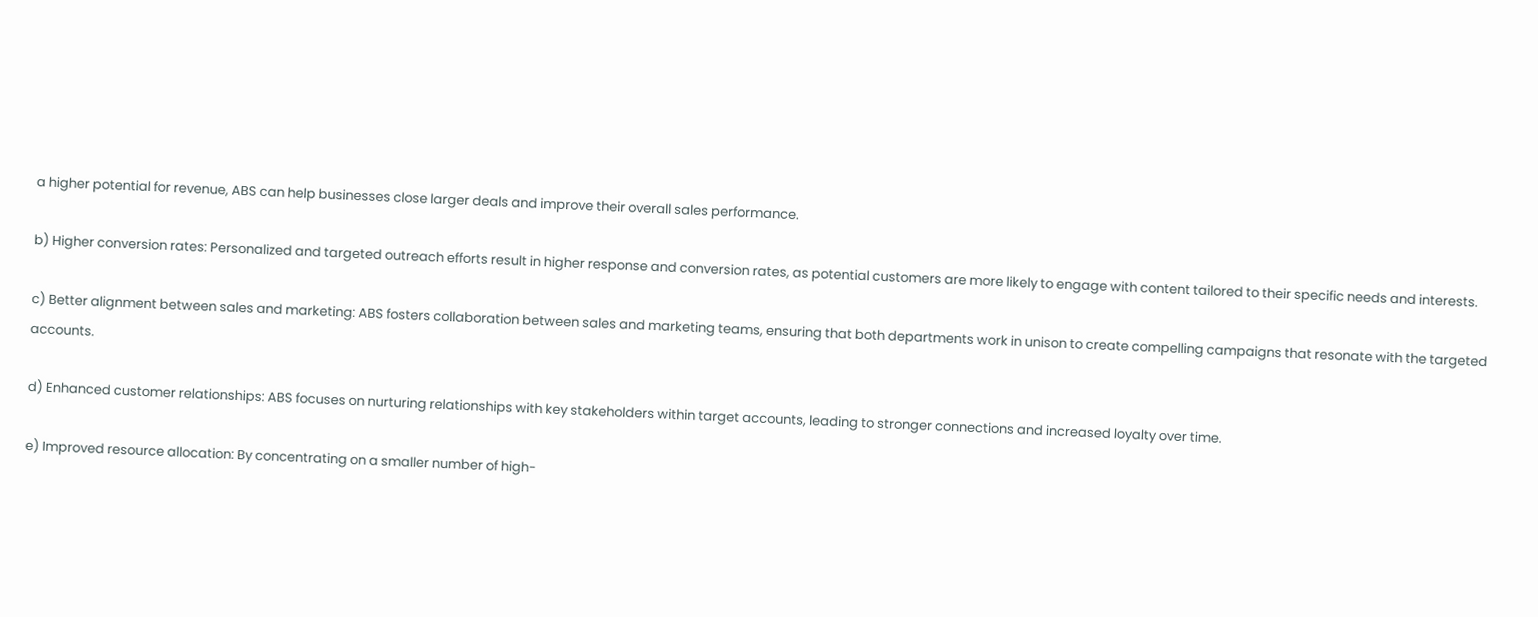a higher potential for revenue, ABS can help businesses close larger deals and improve their overall sales performance.

b) Higher conversion rates: Personalized and targeted outreach efforts result in higher response and conversion rates, as potential customers are more likely to engage with content tailored to their specific needs and interests.

c) Better alignment between sales and marketing: ABS fosters collaboration between sales and marketing teams, ensuring that both departments work in unison to create compelling campaigns that resonate with the targeted accounts.

d) Enhanced customer relationships: ABS focuses on nurturing relationships with key stakeholders within target accounts, leading to stronger connections and increased loyalty over time.

e) Improved resource allocation: By concentrating on a smaller number of high-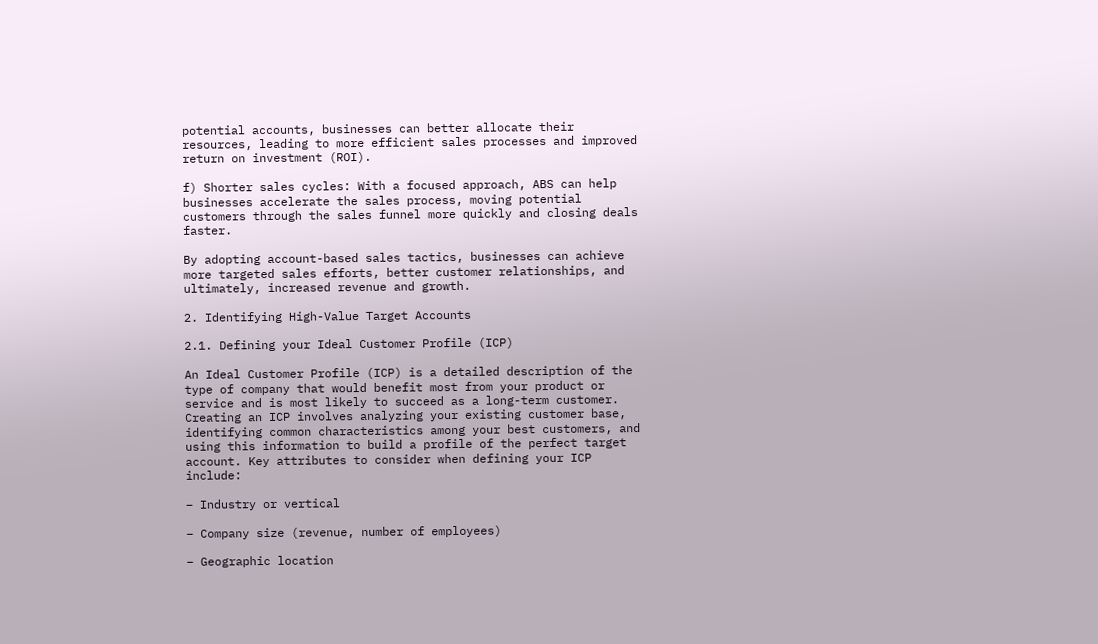potential accounts, businesses can better allocate their resources, leading to more efficient sales processes and improved return on investment (ROI).

f) Shorter sales cycles: With a focused approach, ABS can help businesses accelerate the sales process, moving potential customers through the sales funnel more quickly and closing deals faster.

By adopting account-based sales tactics, businesses can achieve more targeted sales efforts, better customer relationships, and ultimately, increased revenue and growth.

2. Identifying High-Value Target Accounts

2.1. Defining your Ideal Customer Profile (ICP)

An Ideal Customer Profile (ICP) is a detailed description of the type of company that would benefit most from your product or service and is most likely to succeed as a long-term customer. Creating an ICP involves analyzing your existing customer base, identifying common characteristics among your best customers, and using this information to build a profile of the perfect target account. Key attributes to consider when defining your ICP include:

– Industry or vertical

– Company size (revenue, number of employees)

– Geographic location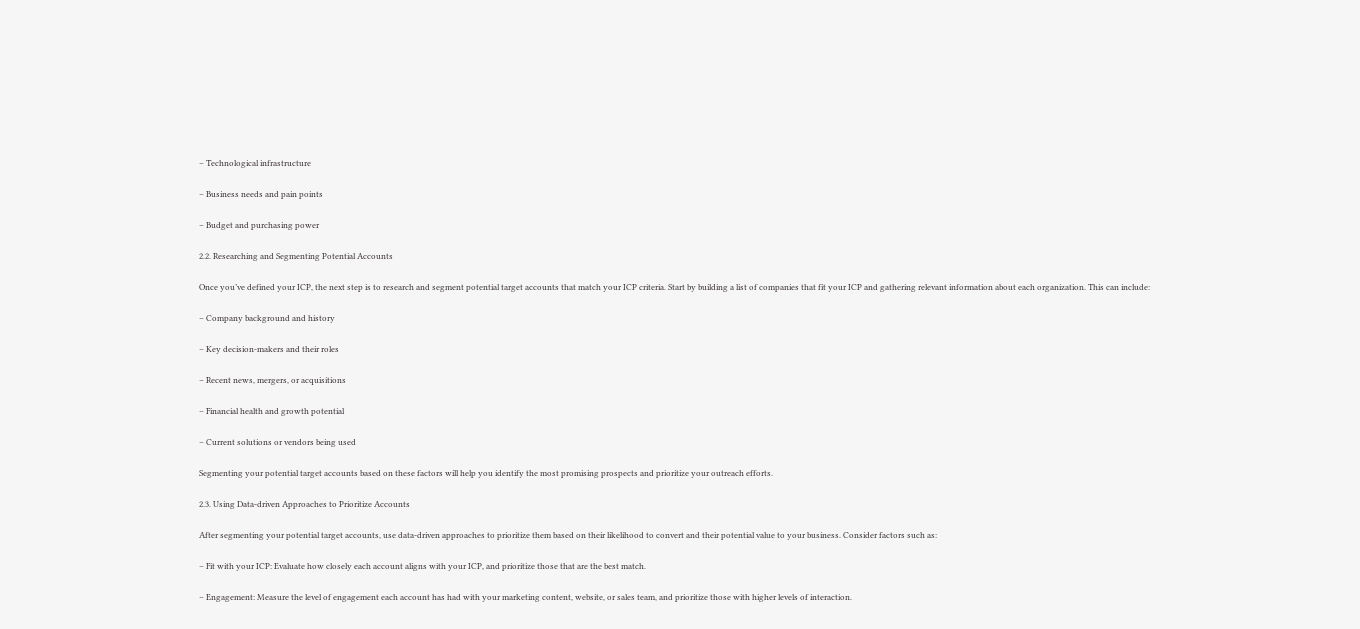– Technological infrastructure

– Business needs and pain points

– Budget and purchasing power

2.2. Researching and Segmenting Potential Accounts

Once you’ve defined your ICP, the next step is to research and segment potential target accounts that match your ICP criteria. Start by building a list of companies that fit your ICP and gathering relevant information about each organization. This can include:

– Company background and history

– Key decision-makers and their roles

– Recent news, mergers, or acquisitions

– Financial health and growth potential

– Current solutions or vendors being used

Segmenting your potential target accounts based on these factors will help you identify the most promising prospects and prioritize your outreach efforts.

2.3. Using Data-driven Approaches to Prioritize Accounts

After segmenting your potential target accounts, use data-driven approaches to prioritize them based on their likelihood to convert and their potential value to your business. Consider factors such as:

– Fit with your ICP: Evaluate how closely each account aligns with your ICP, and prioritize those that are the best match.

– Engagement: Measure the level of engagement each account has had with your marketing content, website, or sales team, and prioritize those with higher levels of interaction.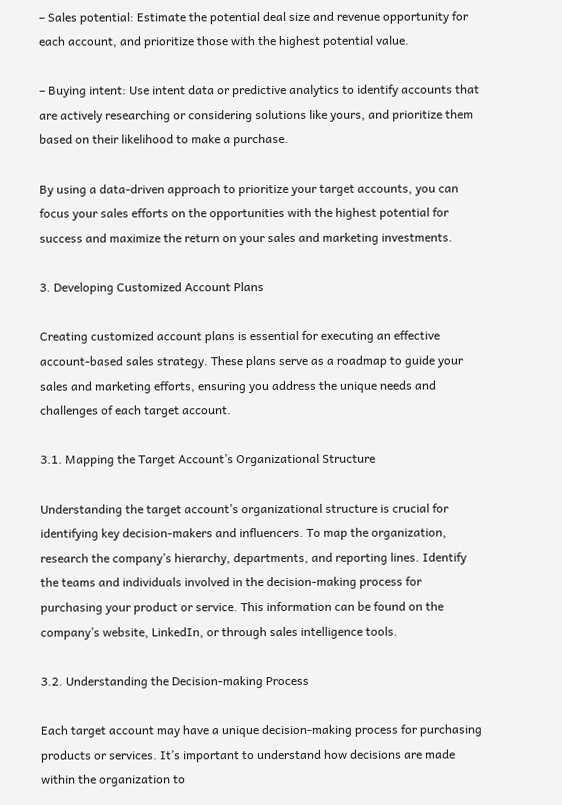– Sales potential: Estimate the potential deal size and revenue opportunity for each account, and prioritize those with the highest potential value.

– Buying intent: Use intent data or predictive analytics to identify accounts that are actively researching or considering solutions like yours, and prioritize them based on their likelihood to make a purchase.

By using a data-driven approach to prioritize your target accounts, you can focus your sales efforts on the opportunities with the highest potential for success and maximize the return on your sales and marketing investments.

3. Developing Customized Account Plans

Creating customized account plans is essential for executing an effective account-based sales strategy. These plans serve as a roadmap to guide your sales and marketing efforts, ensuring you address the unique needs and challenges of each target account.

3.1. Mapping the Target Account’s Organizational Structure

Understanding the target account’s organizational structure is crucial for identifying key decision-makers and influencers. To map the organization, research the company’s hierarchy, departments, and reporting lines. Identify the teams and individuals involved in the decision-making process for purchasing your product or service. This information can be found on the company’s website, LinkedIn, or through sales intelligence tools.

3.2. Understanding the Decision-making Process

Each target account may have a unique decision-making process for purchasing products or services. It’s important to understand how decisions are made within the organization to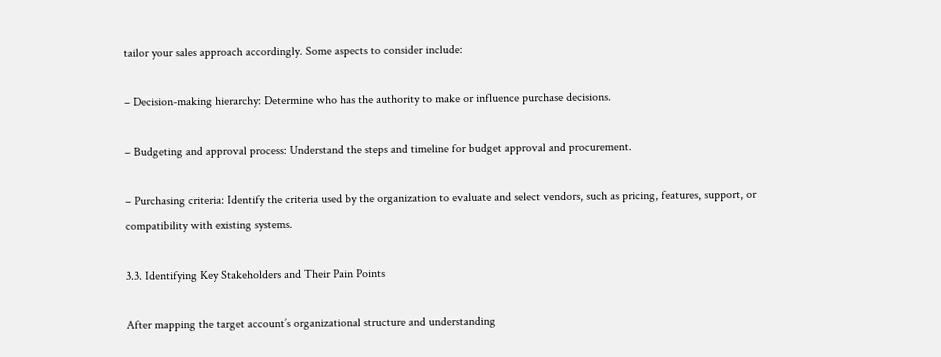tailor your sales approach accordingly. Some aspects to consider include:

– Decision-making hierarchy: Determine who has the authority to make or influence purchase decisions.

– Budgeting and approval process: Understand the steps and timeline for budget approval and procurement.

– Purchasing criteria: Identify the criteria used by the organization to evaluate and select vendors, such as pricing, features, support, or compatibility with existing systems.

3.3. Identifying Key Stakeholders and Their Pain Points

After mapping the target account’s organizational structure and understanding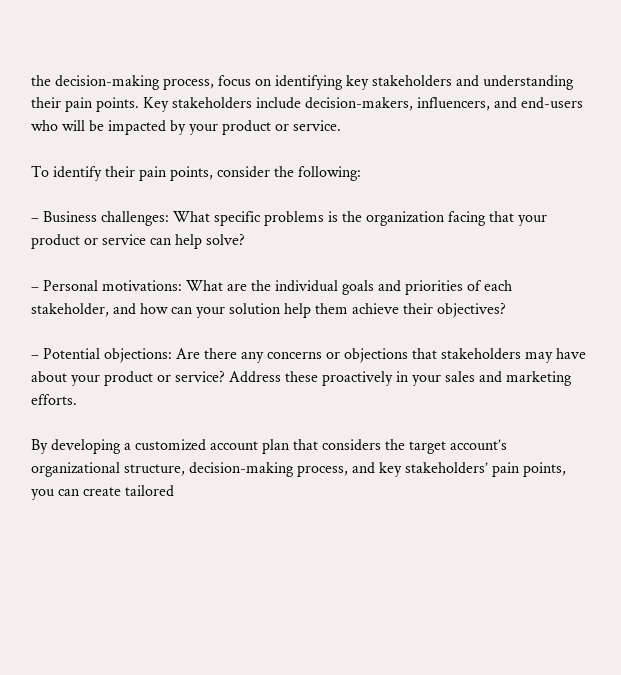the decision-making process, focus on identifying key stakeholders and understanding their pain points. Key stakeholders include decision-makers, influencers, and end-users who will be impacted by your product or service.

To identify their pain points, consider the following:

– Business challenges: What specific problems is the organization facing that your product or service can help solve?

– Personal motivations: What are the individual goals and priorities of each stakeholder, and how can your solution help them achieve their objectives?

– Potential objections: Are there any concerns or objections that stakeholders may have about your product or service? Address these proactively in your sales and marketing efforts.

By developing a customized account plan that considers the target account’s organizational structure, decision-making process, and key stakeholders’ pain points, you can create tailored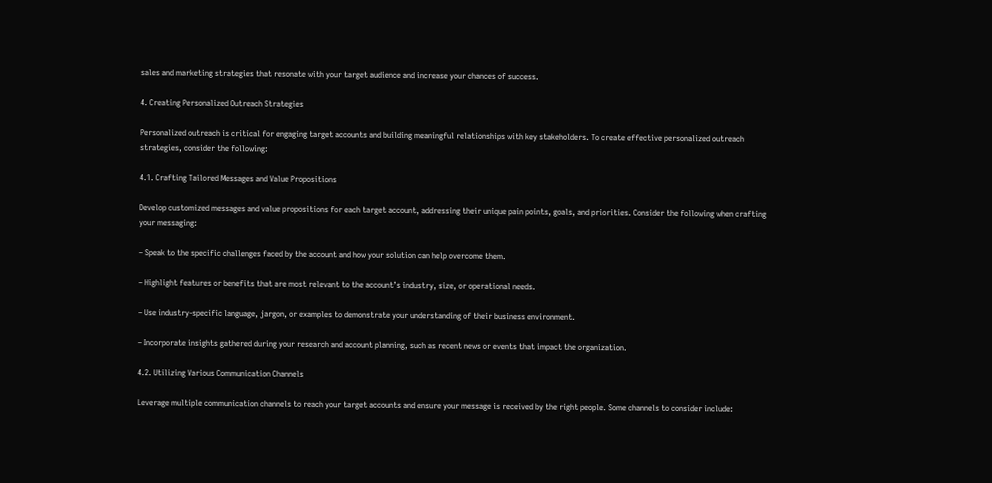sales and marketing strategies that resonate with your target audience and increase your chances of success.

4. Creating Personalized Outreach Strategies

Personalized outreach is critical for engaging target accounts and building meaningful relationships with key stakeholders. To create effective personalized outreach strategies, consider the following:

4.1. Crafting Tailored Messages and Value Propositions

Develop customized messages and value propositions for each target account, addressing their unique pain points, goals, and priorities. Consider the following when crafting your messaging:

– Speak to the specific challenges faced by the account and how your solution can help overcome them.

– Highlight features or benefits that are most relevant to the account’s industry, size, or operational needs.

– Use industry-specific language, jargon, or examples to demonstrate your understanding of their business environment.

– Incorporate insights gathered during your research and account planning, such as recent news or events that impact the organization.

4.2. Utilizing Various Communication Channels

Leverage multiple communication channels to reach your target accounts and ensure your message is received by the right people. Some channels to consider include: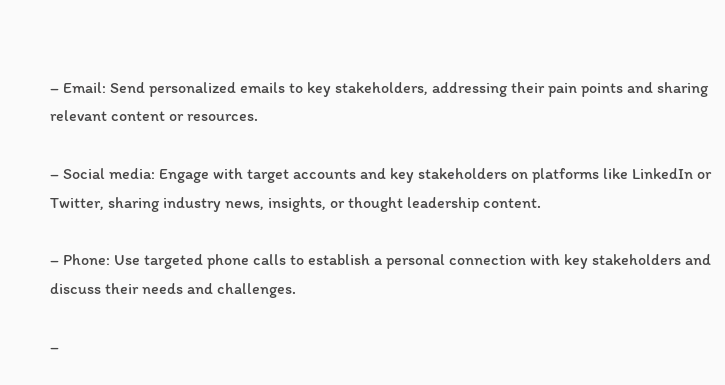– Email: Send personalized emails to key stakeholders, addressing their pain points and sharing relevant content or resources.

– Social media: Engage with target accounts and key stakeholders on platforms like LinkedIn or Twitter, sharing industry news, insights, or thought leadership content.

– Phone: Use targeted phone calls to establish a personal connection with key stakeholders and discuss their needs and challenges.

–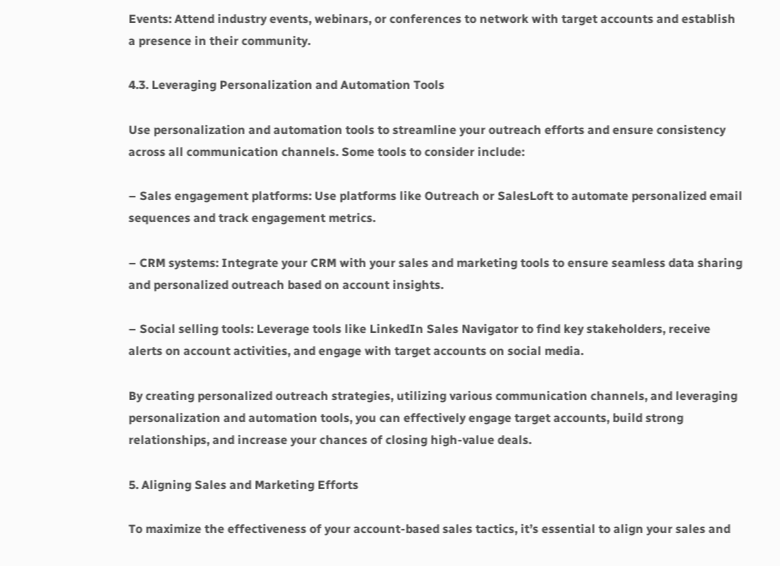Events: Attend industry events, webinars, or conferences to network with target accounts and establish a presence in their community.

4.3. Leveraging Personalization and Automation Tools

Use personalization and automation tools to streamline your outreach efforts and ensure consistency across all communication channels. Some tools to consider include:

– Sales engagement platforms: Use platforms like Outreach or SalesLoft to automate personalized email sequences and track engagement metrics.

– CRM systems: Integrate your CRM with your sales and marketing tools to ensure seamless data sharing and personalized outreach based on account insights.

– Social selling tools: Leverage tools like LinkedIn Sales Navigator to find key stakeholders, receive alerts on account activities, and engage with target accounts on social media.

By creating personalized outreach strategies, utilizing various communication channels, and leveraging personalization and automation tools, you can effectively engage target accounts, build strong relationships, and increase your chances of closing high-value deals.

5. Aligning Sales and Marketing Efforts

To maximize the effectiveness of your account-based sales tactics, it’s essential to align your sales and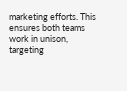marketing efforts. This ensures both teams work in unison, targeting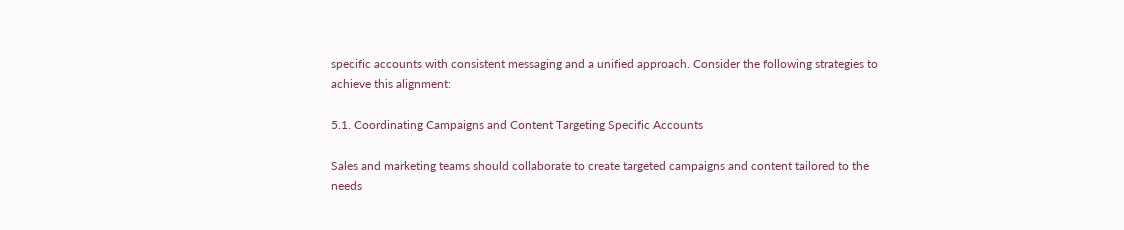specific accounts with consistent messaging and a unified approach. Consider the following strategies to achieve this alignment:

5.1. Coordinating Campaigns and Content Targeting Specific Accounts

Sales and marketing teams should collaborate to create targeted campaigns and content tailored to the needs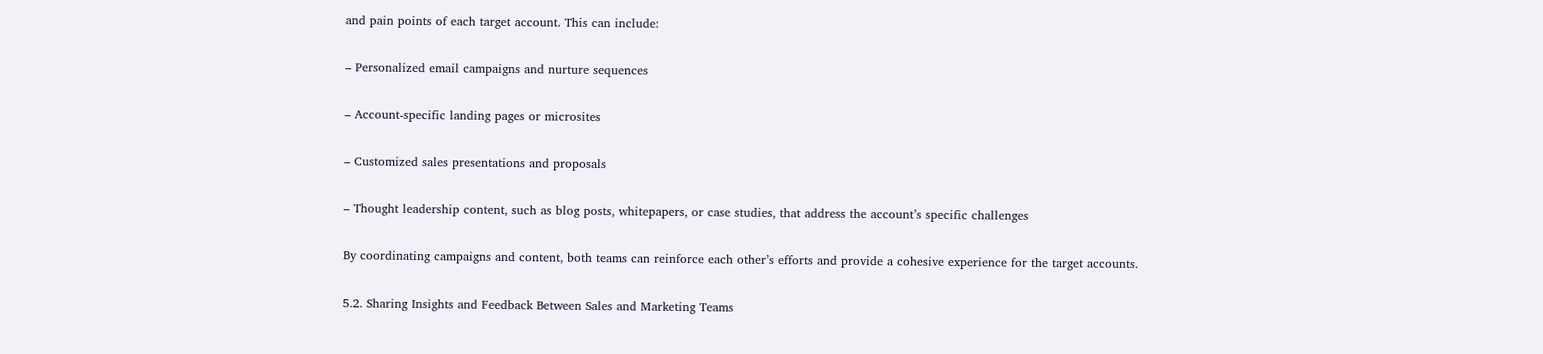and pain points of each target account. This can include:

– Personalized email campaigns and nurture sequences

– Account-specific landing pages or microsites

– Customized sales presentations and proposals

– Thought leadership content, such as blog posts, whitepapers, or case studies, that address the account’s specific challenges

By coordinating campaigns and content, both teams can reinforce each other’s efforts and provide a cohesive experience for the target accounts.

5.2. Sharing Insights and Feedback Between Sales and Marketing Teams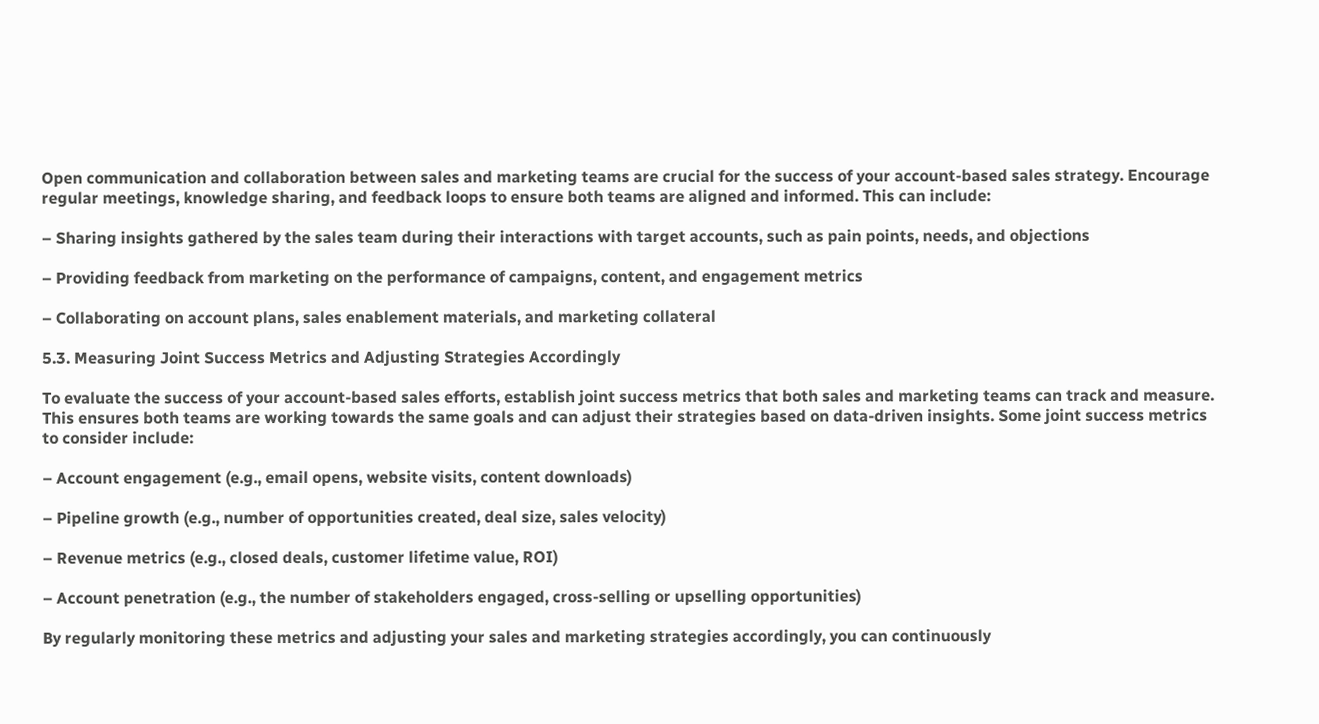Open communication and collaboration between sales and marketing teams are crucial for the success of your account-based sales strategy. Encourage regular meetings, knowledge sharing, and feedback loops to ensure both teams are aligned and informed. This can include:

– Sharing insights gathered by the sales team during their interactions with target accounts, such as pain points, needs, and objections

– Providing feedback from marketing on the performance of campaigns, content, and engagement metrics

– Collaborating on account plans, sales enablement materials, and marketing collateral

5.3. Measuring Joint Success Metrics and Adjusting Strategies Accordingly

To evaluate the success of your account-based sales efforts, establish joint success metrics that both sales and marketing teams can track and measure. This ensures both teams are working towards the same goals and can adjust their strategies based on data-driven insights. Some joint success metrics to consider include:

– Account engagement (e.g., email opens, website visits, content downloads)

– Pipeline growth (e.g., number of opportunities created, deal size, sales velocity)

– Revenue metrics (e.g., closed deals, customer lifetime value, ROI)

– Account penetration (e.g., the number of stakeholders engaged, cross-selling or upselling opportunities)

By regularly monitoring these metrics and adjusting your sales and marketing strategies accordingly, you can continuously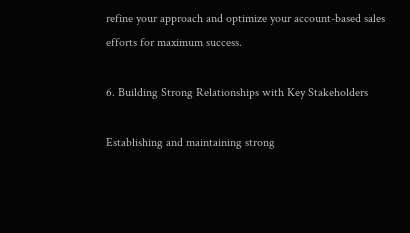refine your approach and optimize your account-based sales efforts for maximum success.

6. Building Strong Relationships with Key Stakeholders

Establishing and maintaining strong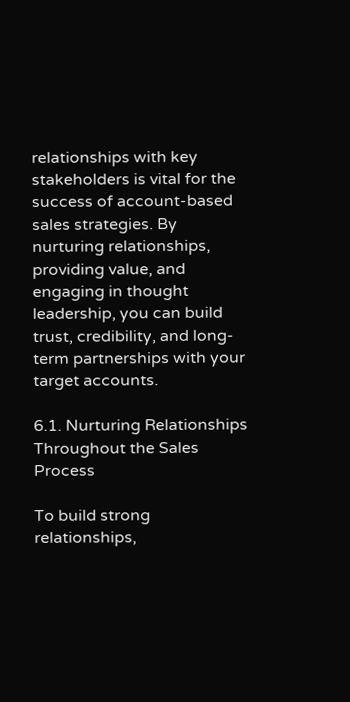relationships with key stakeholders is vital for the success of account-based sales strategies. By nurturing relationships, providing value, and engaging in thought leadership, you can build trust, credibility, and long-term partnerships with your target accounts.

6.1. Nurturing Relationships Throughout the Sales Process

To build strong relationships,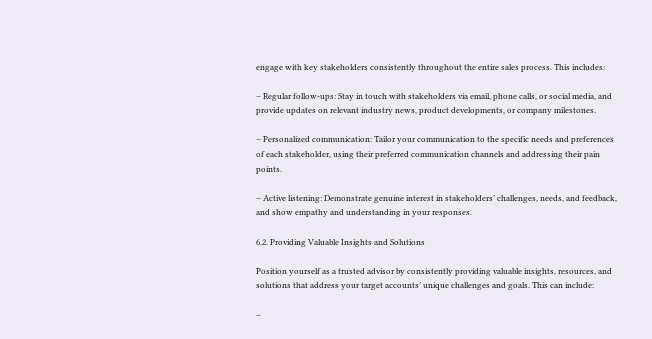engage with key stakeholders consistently throughout the entire sales process. This includes:

– Regular follow-ups: Stay in touch with stakeholders via email, phone calls, or social media, and provide updates on relevant industry news, product developments, or company milestones.

– Personalized communication: Tailor your communication to the specific needs and preferences of each stakeholder, using their preferred communication channels and addressing their pain points.

– Active listening: Demonstrate genuine interest in stakeholders’ challenges, needs, and feedback, and show empathy and understanding in your responses.

6.2. Providing Valuable Insights and Solutions

Position yourself as a trusted advisor by consistently providing valuable insights, resources, and solutions that address your target accounts’ unique challenges and goals. This can include:

–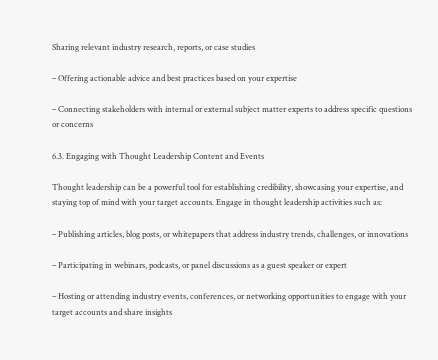Sharing relevant industry research, reports, or case studies

– Offering actionable advice and best practices based on your expertise

– Connecting stakeholders with internal or external subject matter experts to address specific questions or concerns

6.3. Engaging with Thought Leadership Content and Events

Thought leadership can be a powerful tool for establishing credibility, showcasing your expertise, and staying top of mind with your target accounts. Engage in thought leadership activities such as:

– Publishing articles, blog posts, or whitepapers that address industry trends, challenges, or innovations

– Participating in webinars, podcasts, or panel discussions as a guest speaker or expert

– Hosting or attending industry events, conferences, or networking opportunities to engage with your target accounts and share insights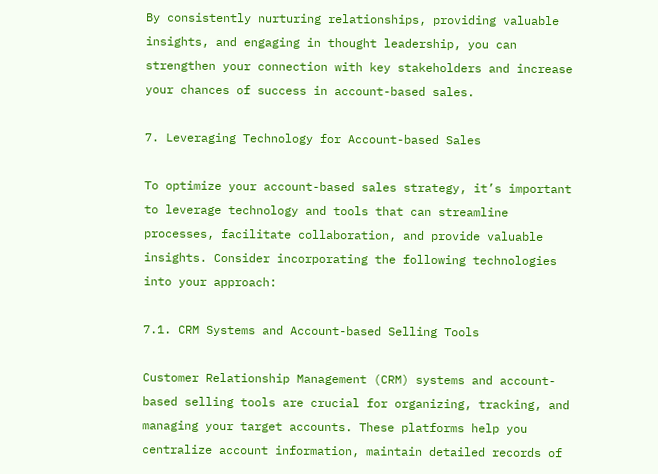By consistently nurturing relationships, providing valuable insights, and engaging in thought leadership, you can strengthen your connection with key stakeholders and increase your chances of success in account-based sales.

7. Leveraging Technology for Account-based Sales

To optimize your account-based sales strategy, it’s important to leverage technology and tools that can streamline processes, facilitate collaboration, and provide valuable insights. Consider incorporating the following technologies into your approach:

7.1. CRM Systems and Account-based Selling Tools

Customer Relationship Management (CRM) systems and account-based selling tools are crucial for organizing, tracking, and managing your target accounts. These platforms help you centralize account information, maintain detailed records of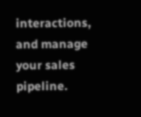interactions, and manage your sales pipeline.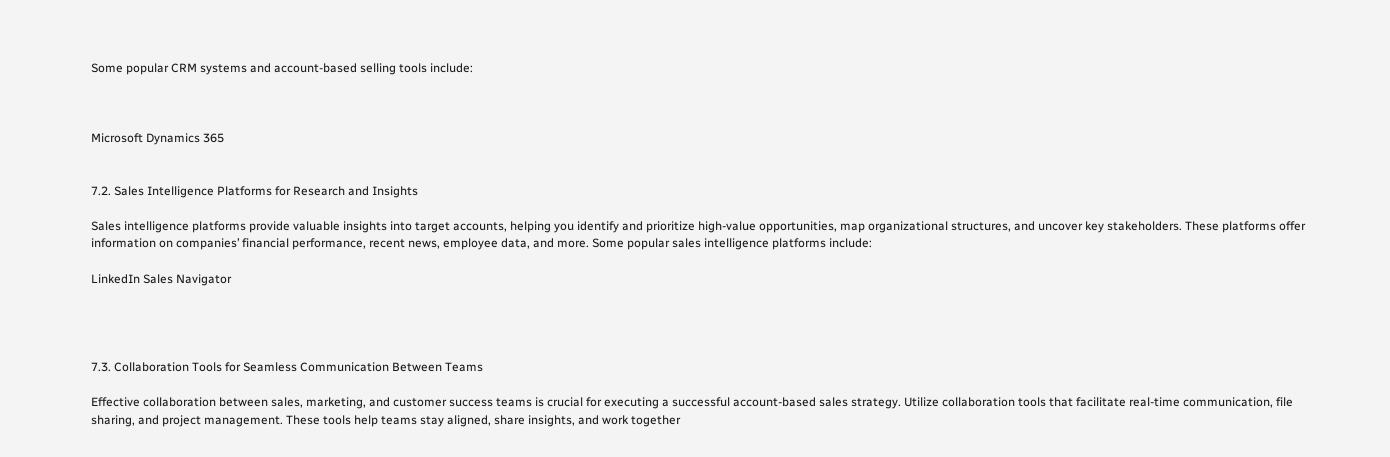Some popular CRM systems and account-based selling tools include:



Microsoft Dynamics 365


7.2. Sales Intelligence Platforms for Research and Insights

Sales intelligence platforms provide valuable insights into target accounts, helping you identify and prioritize high-value opportunities, map organizational structures, and uncover key stakeholders. These platforms offer information on companies’ financial performance, recent news, employee data, and more. Some popular sales intelligence platforms include:

LinkedIn Sales Navigator




7.3. Collaboration Tools for Seamless Communication Between Teams

Effective collaboration between sales, marketing, and customer success teams is crucial for executing a successful account-based sales strategy. Utilize collaboration tools that facilitate real-time communication, file sharing, and project management. These tools help teams stay aligned, share insights, and work together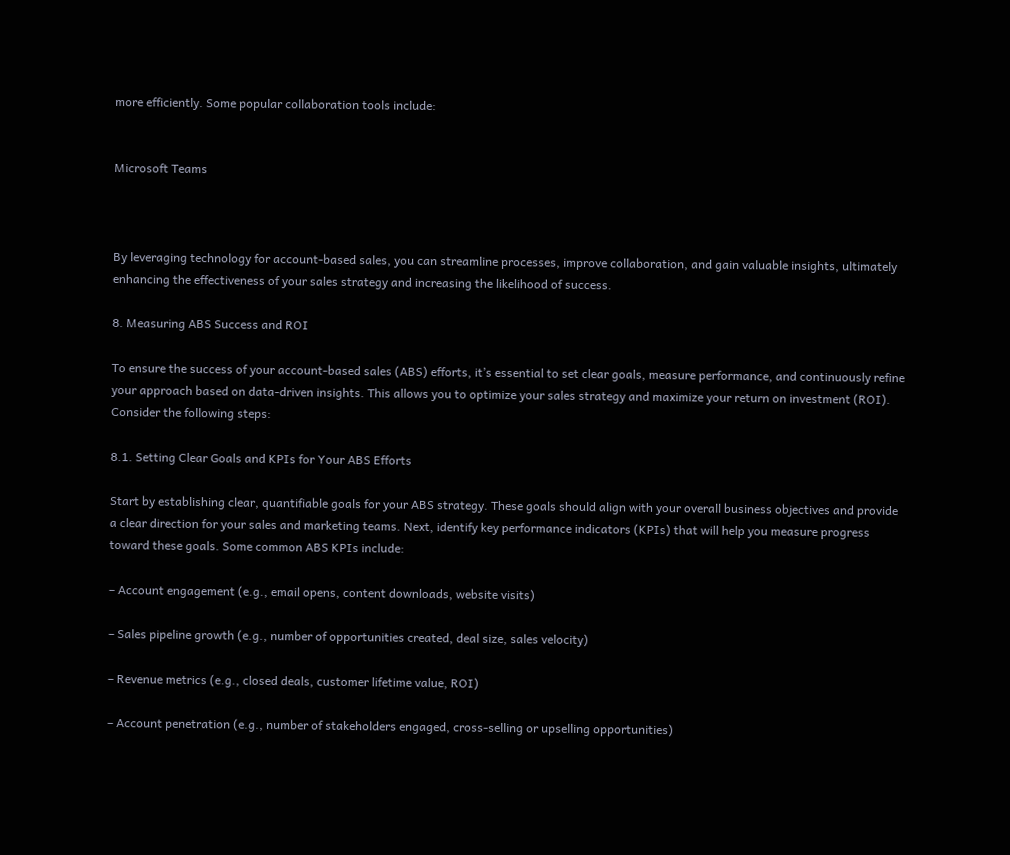more efficiently. Some popular collaboration tools include:


Microsoft Teams



By leveraging technology for account-based sales, you can streamline processes, improve collaboration, and gain valuable insights, ultimately enhancing the effectiveness of your sales strategy and increasing the likelihood of success.

8. Measuring ABS Success and ROI

To ensure the success of your account-based sales (ABS) efforts, it’s essential to set clear goals, measure performance, and continuously refine your approach based on data-driven insights. This allows you to optimize your sales strategy and maximize your return on investment (ROI). Consider the following steps:

8.1. Setting Clear Goals and KPIs for Your ABS Efforts

Start by establishing clear, quantifiable goals for your ABS strategy. These goals should align with your overall business objectives and provide a clear direction for your sales and marketing teams. Next, identify key performance indicators (KPIs) that will help you measure progress toward these goals. Some common ABS KPIs include:

– Account engagement (e.g., email opens, content downloads, website visits)

– Sales pipeline growth (e.g., number of opportunities created, deal size, sales velocity)

– Revenue metrics (e.g., closed deals, customer lifetime value, ROI)

– Account penetration (e.g., number of stakeholders engaged, cross-selling or upselling opportunities)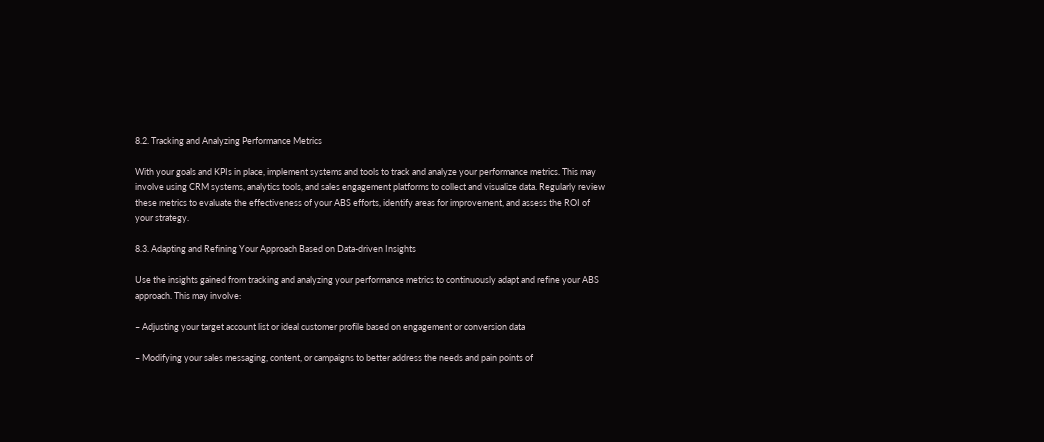8.2. Tracking and Analyzing Performance Metrics

With your goals and KPIs in place, implement systems and tools to track and analyze your performance metrics. This may involve using CRM systems, analytics tools, and sales engagement platforms to collect and visualize data. Regularly review these metrics to evaluate the effectiveness of your ABS efforts, identify areas for improvement, and assess the ROI of your strategy.

8.3. Adapting and Refining Your Approach Based on Data-driven Insights

Use the insights gained from tracking and analyzing your performance metrics to continuously adapt and refine your ABS approach. This may involve:

– Adjusting your target account list or ideal customer profile based on engagement or conversion data

– Modifying your sales messaging, content, or campaigns to better address the needs and pain points of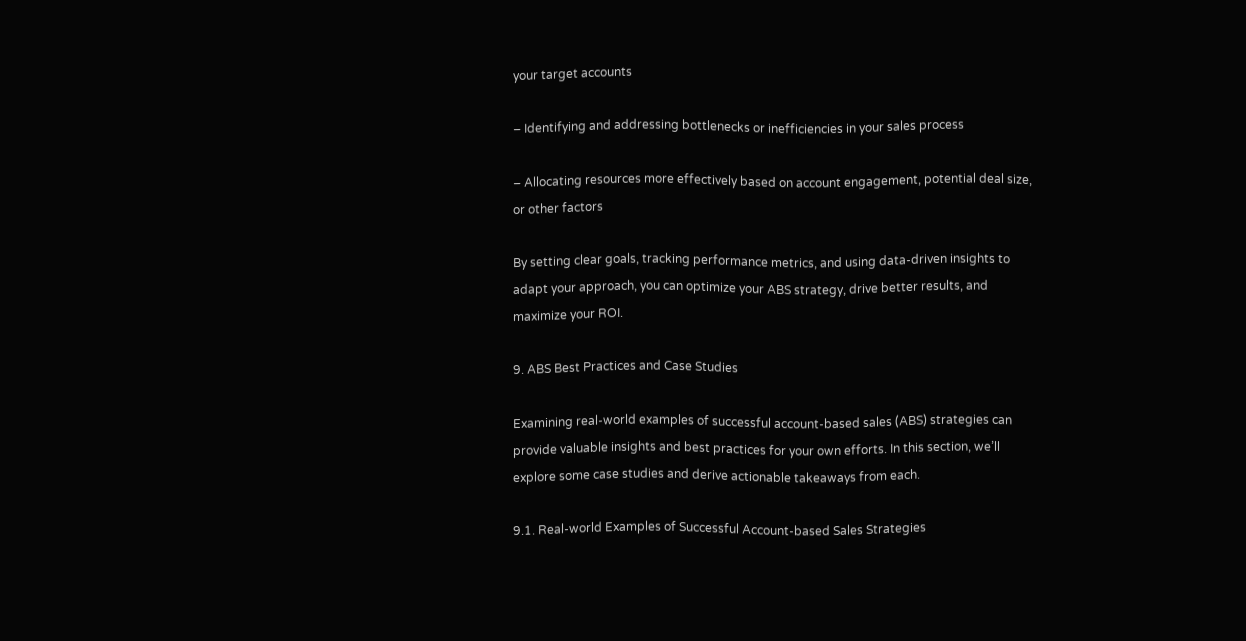your target accounts

– Identifying and addressing bottlenecks or inefficiencies in your sales process

– Allocating resources more effectively based on account engagement, potential deal size, or other factors

By setting clear goals, tracking performance metrics, and using data-driven insights to adapt your approach, you can optimize your ABS strategy, drive better results, and maximize your ROI.

9. ABS Best Practices and Case Studies

Examining real-world examples of successful account-based sales (ABS) strategies can provide valuable insights and best practices for your own efforts. In this section, we’ll explore some case studies and derive actionable takeaways from each.

9.1. Real-world Examples of Successful Account-based Sales Strategies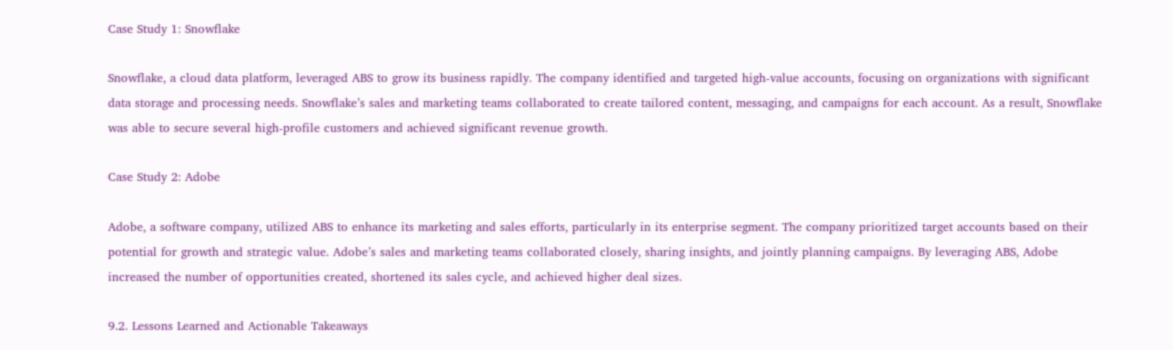Case Study 1: Snowflake

Snowflake, a cloud data platform, leveraged ABS to grow its business rapidly. The company identified and targeted high-value accounts, focusing on organizations with significant data storage and processing needs. Snowflake’s sales and marketing teams collaborated to create tailored content, messaging, and campaigns for each account. As a result, Snowflake was able to secure several high-profile customers and achieved significant revenue growth.

Case Study 2: Adobe

Adobe, a software company, utilized ABS to enhance its marketing and sales efforts, particularly in its enterprise segment. The company prioritized target accounts based on their potential for growth and strategic value. Adobe’s sales and marketing teams collaborated closely, sharing insights, and jointly planning campaigns. By leveraging ABS, Adobe increased the number of opportunities created, shortened its sales cycle, and achieved higher deal sizes.

9.2. Lessons Learned and Actionable Takeaways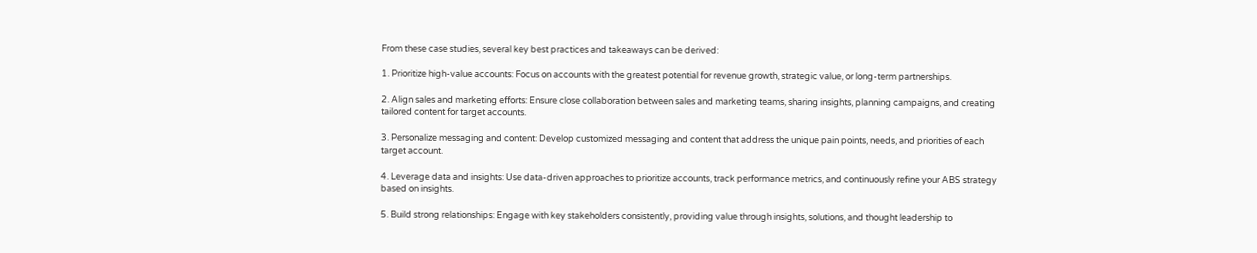From these case studies, several key best practices and takeaways can be derived:

1. Prioritize high-value accounts: Focus on accounts with the greatest potential for revenue growth, strategic value, or long-term partnerships.

2. Align sales and marketing efforts: Ensure close collaboration between sales and marketing teams, sharing insights, planning campaigns, and creating tailored content for target accounts.

3. Personalize messaging and content: Develop customized messaging and content that address the unique pain points, needs, and priorities of each target account.

4. Leverage data and insights: Use data-driven approaches to prioritize accounts, track performance metrics, and continuously refine your ABS strategy based on insights.

5. Build strong relationships: Engage with key stakeholders consistently, providing value through insights, solutions, and thought leadership to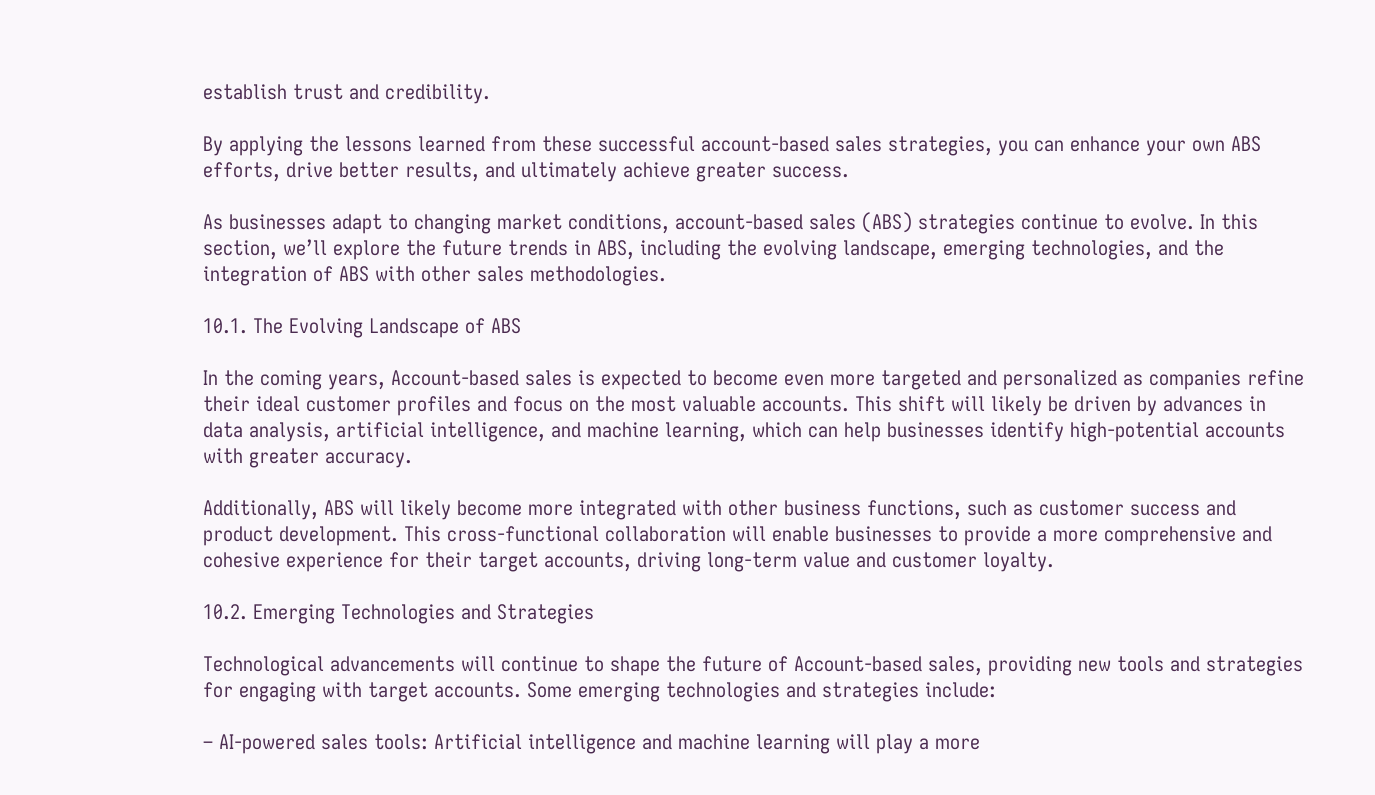establish trust and credibility.

By applying the lessons learned from these successful account-based sales strategies, you can enhance your own ABS efforts, drive better results, and ultimately achieve greater success.

As businesses adapt to changing market conditions, account-based sales (ABS) strategies continue to evolve. In this section, we’ll explore the future trends in ABS, including the evolving landscape, emerging technologies, and the integration of ABS with other sales methodologies.

10.1. The Evolving Landscape of ABS

In the coming years, Account-based sales is expected to become even more targeted and personalized as companies refine their ideal customer profiles and focus on the most valuable accounts. This shift will likely be driven by advances in data analysis, artificial intelligence, and machine learning, which can help businesses identify high-potential accounts with greater accuracy.

Additionally, ABS will likely become more integrated with other business functions, such as customer success and product development. This cross-functional collaboration will enable businesses to provide a more comprehensive and cohesive experience for their target accounts, driving long-term value and customer loyalty.

10.2. Emerging Technologies and Strategies

Technological advancements will continue to shape the future of Account-based sales, providing new tools and strategies for engaging with target accounts. Some emerging technologies and strategies include:

– AI-powered sales tools: Artificial intelligence and machine learning will play a more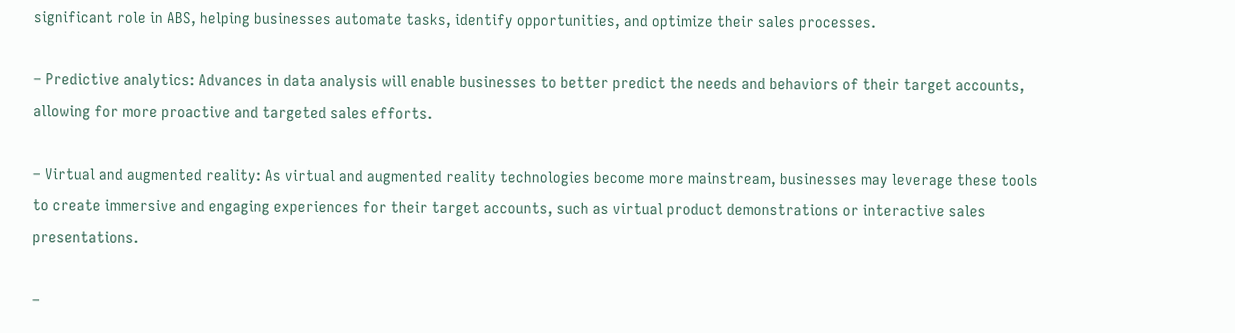significant role in ABS, helping businesses automate tasks, identify opportunities, and optimize their sales processes.

– Predictive analytics: Advances in data analysis will enable businesses to better predict the needs and behaviors of their target accounts, allowing for more proactive and targeted sales efforts.

– Virtual and augmented reality: As virtual and augmented reality technologies become more mainstream, businesses may leverage these tools to create immersive and engaging experiences for their target accounts, such as virtual product demonstrations or interactive sales presentations.

–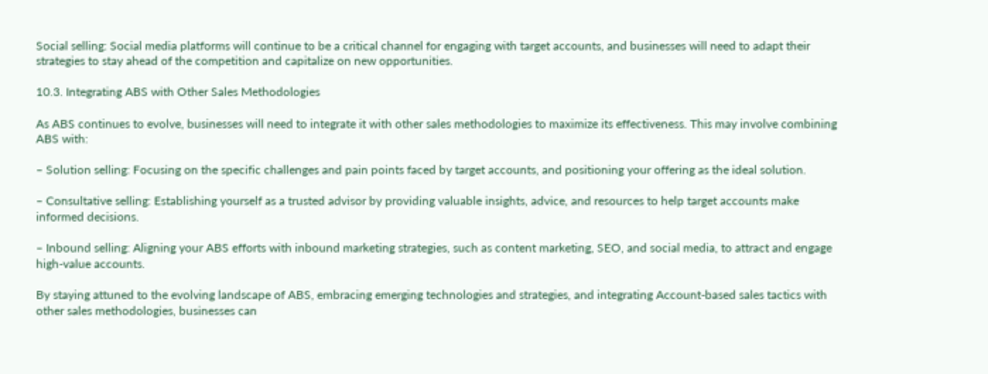Social selling: Social media platforms will continue to be a critical channel for engaging with target accounts, and businesses will need to adapt their strategies to stay ahead of the competition and capitalize on new opportunities.

10.3. Integrating ABS with Other Sales Methodologies

As ABS continues to evolve, businesses will need to integrate it with other sales methodologies to maximize its effectiveness. This may involve combining ABS with:

– Solution selling: Focusing on the specific challenges and pain points faced by target accounts, and positioning your offering as the ideal solution.

– Consultative selling: Establishing yourself as a trusted advisor by providing valuable insights, advice, and resources to help target accounts make informed decisions.

– Inbound selling: Aligning your ABS efforts with inbound marketing strategies, such as content marketing, SEO, and social media, to attract and engage high-value accounts.

By staying attuned to the evolving landscape of ABS, embracing emerging technologies and strategies, and integrating Account-based sales tactics with other sales methodologies, businesses can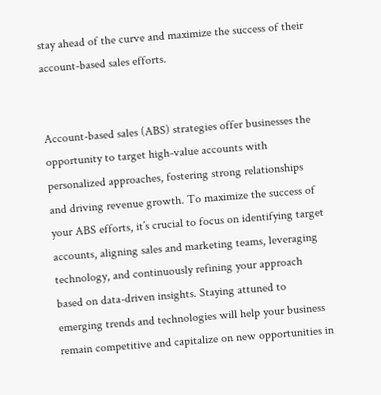stay ahead of the curve and maximize the success of their account-based sales efforts.


Account-based sales (ABS) strategies offer businesses the opportunity to target high-value accounts with personalized approaches, fostering strong relationships and driving revenue growth. To maximize the success of your ABS efforts, it’s crucial to focus on identifying target accounts, aligning sales and marketing teams, leveraging technology, and continuously refining your approach based on data-driven insights. Staying attuned to emerging trends and technologies will help your business remain competitive and capitalize on new opportunities in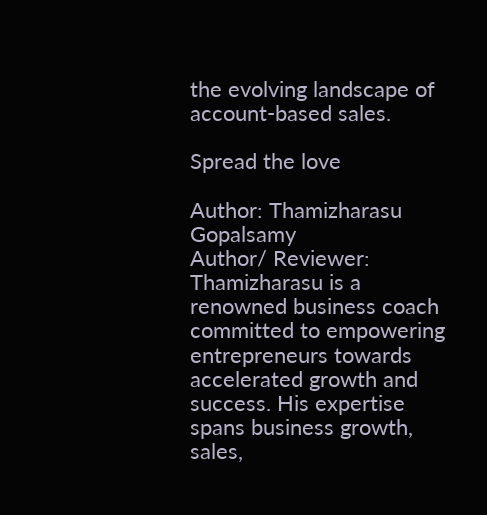the evolving landscape of account-based sales.

Spread the love

Author: Thamizharasu Gopalsamy
Author/ Reviewer: Thamizharasu is a renowned business coach committed to empowering entrepreneurs towards accelerated growth and success. His expertise spans business growth, sales,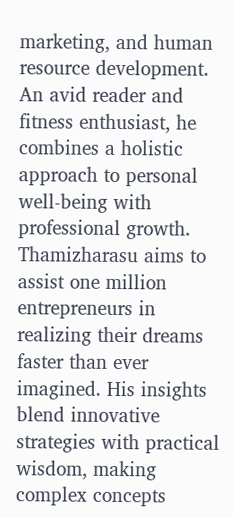marketing, and human resource development. An avid reader and fitness enthusiast, he combines a holistic approach to personal well-being with professional growth. Thamizharasu aims to assist one million entrepreneurs in realizing their dreams faster than ever imagined. His insights blend innovative strategies with practical wisdom, making complex concepts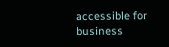accessible for business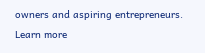owners and aspiring entrepreneurs. Learn more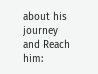about his journey and Reach him: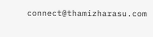connect@thamizharasu.com